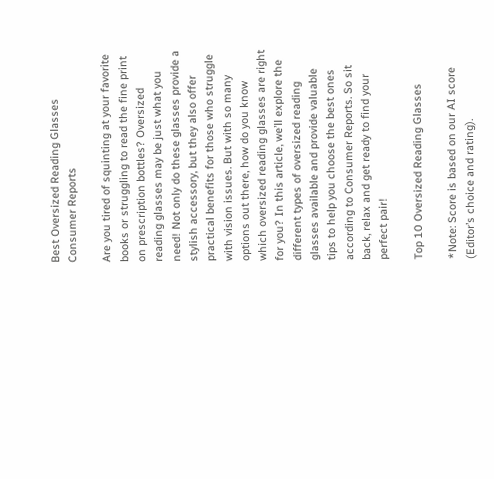Best Oversized Reading Glasses Consumer Reports

Are you tired of squinting at your favorite books or struggling to read the fine print on prescription bottles? Oversized reading glasses may be just what you need! Not only do these glasses provide a stylish accessory, but they also offer practical benefits for those who struggle with vision issues. But with so many options out there, how do you know which oversized reading glasses are right for you? In this article, we’ll explore the different types of oversized reading glasses available and provide valuable tips to help you choose the best ones according to Consumer Reports. So sit back, relax and get ready to find your perfect pair!

Top 10 Oversized Reading Glasses

*Note: Score is based on our AI score (Editor’s choice and rating).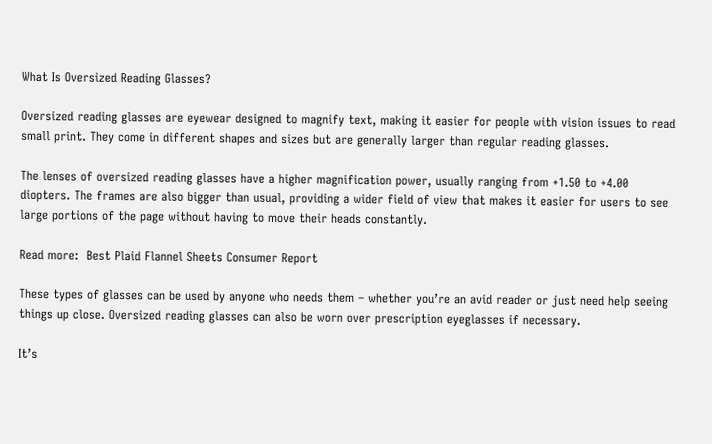What Is Oversized Reading Glasses?

Oversized reading glasses are eyewear designed to magnify text, making it easier for people with vision issues to read small print. They come in different shapes and sizes but are generally larger than regular reading glasses.

The lenses of oversized reading glasses have a higher magnification power, usually ranging from +1.50 to +4.00 diopters. The frames are also bigger than usual, providing a wider field of view that makes it easier for users to see large portions of the page without having to move their heads constantly.

Read more:  Best Plaid Flannel Sheets Consumer Report

These types of glasses can be used by anyone who needs them – whether you’re an avid reader or just need help seeing things up close. Oversized reading glasses can also be worn over prescription eyeglasses if necessary.

It’s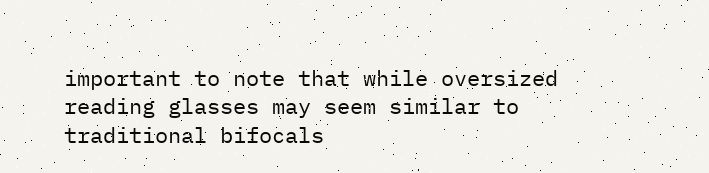important to note that while oversized reading glasses may seem similar to traditional bifocals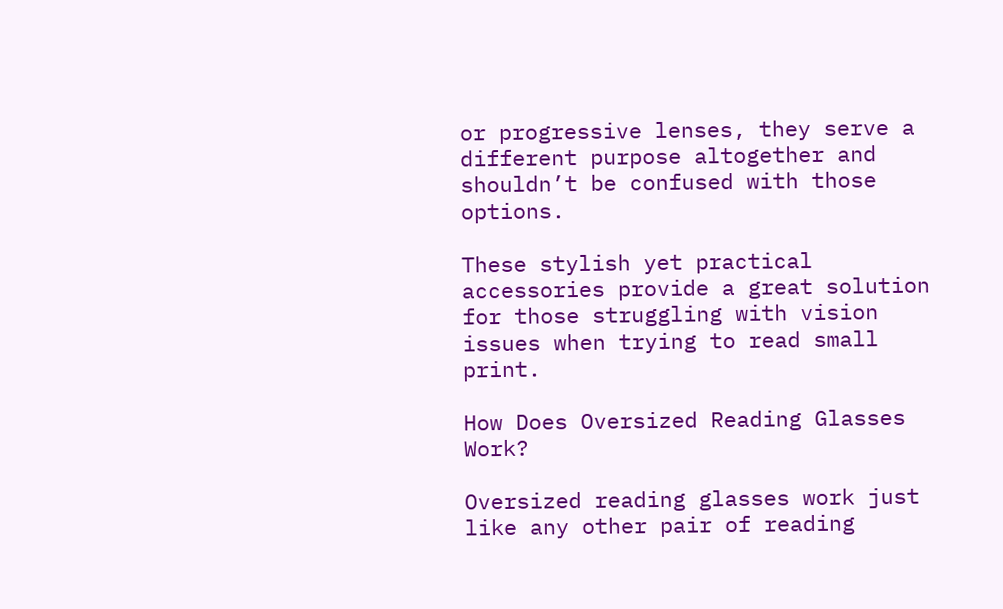or progressive lenses, they serve a different purpose altogether and shouldn’t be confused with those options.

These stylish yet practical accessories provide a great solution for those struggling with vision issues when trying to read small print.

How Does Oversized Reading Glasses Work?

Oversized reading glasses work just like any other pair of reading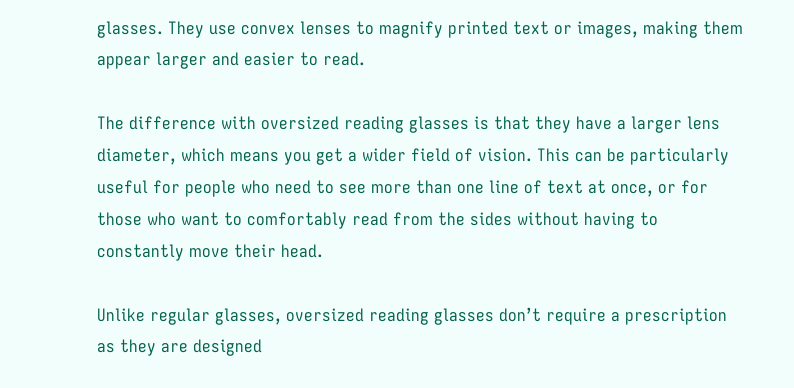glasses. They use convex lenses to magnify printed text or images, making them appear larger and easier to read.

The difference with oversized reading glasses is that they have a larger lens diameter, which means you get a wider field of vision. This can be particularly useful for people who need to see more than one line of text at once, or for those who want to comfortably read from the sides without having to constantly move their head.

Unlike regular glasses, oversized reading glasses don’t require a prescription as they are designed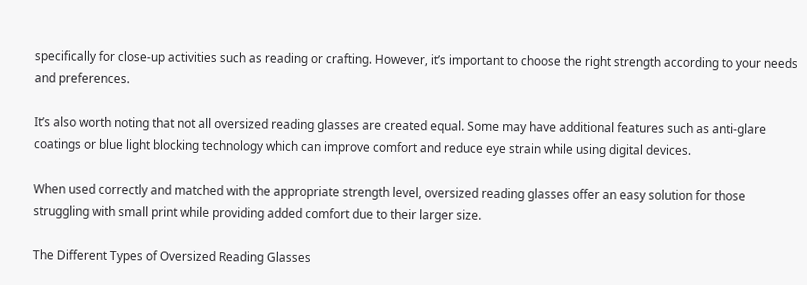specifically for close-up activities such as reading or crafting. However, it’s important to choose the right strength according to your needs and preferences.

It’s also worth noting that not all oversized reading glasses are created equal. Some may have additional features such as anti-glare coatings or blue light blocking technology which can improve comfort and reduce eye strain while using digital devices.

When used correctly and matched with the appropriate strength level, oversized reading glasses offer an easy solution for those struggling with small print while providing added comfort due to their larger size.

The Different Types of Oversized Reading Glasses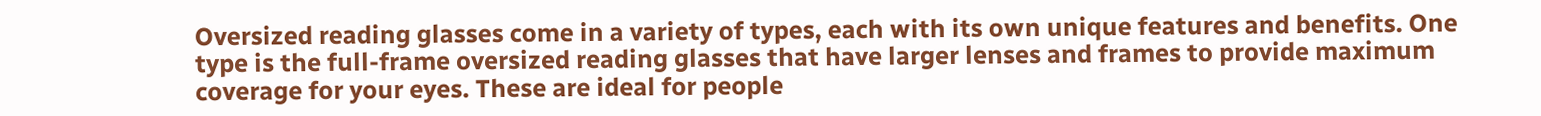Oversized reading glasses come in a variety of types, each with its own unique features and benefits. One type is the full-frame oversized reading glasses that have larger lenses and frames to provide maximum coverage for your eyes. These are ideal for people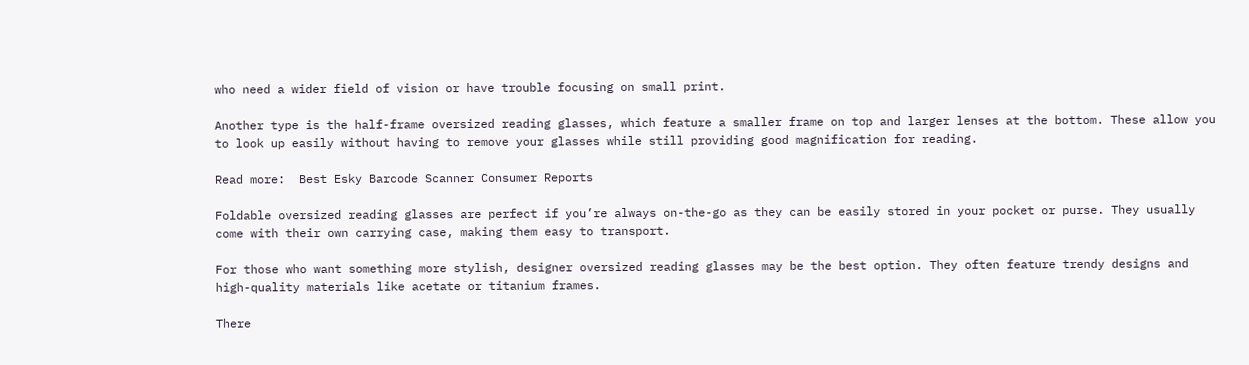who need a wider field of vision or have trouble focusing on small print.

Another type is the half-frame oversized reading glasses, which feature a smaller frame on top and larger lenses at the bottom. These allow you to look up easily without having to remove your glasses while still providing good magnification for reading.

Read more:  Best Esky Barcode Scanner Consumer Reports

Foldable oversized reading glasses are perfect if you’re always on-the-go as they can be easily stored in your pocket or purse. They usually come with their own carrying case, making them easy to transport.

For those who want something more stylish, designer oversized reading glasses may be the best option. They often feature trendy designs and high-quality materials like acetate or titanium frames.

There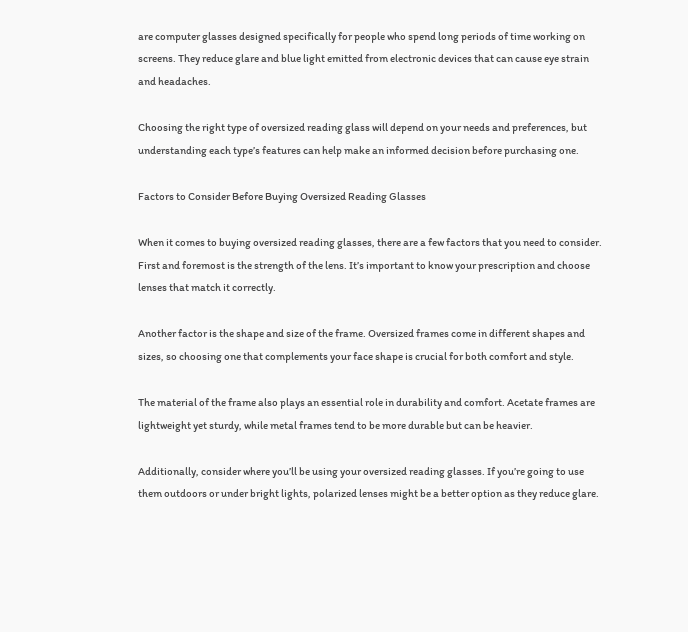are computer glasses designed specifically for people who spend long periods of time working on screens. They reduce glare and blue light emitted from electronic devices that can cause eye strain and headaches.

Choosing the right type of oversized reading glass will depend on your needs and preferences, but understanding each type’s features can help make an informed decision before purchasing one.

Factors to Consider Before Buying Oversized Reading Glasses

When it comes to buying oversized reading glasses, there are a few factors that you need to consider. First and foremost is the strength of the lens. It’s important to know your prescription and choose lenses that match it correctly.

Another factor is the shape and size of the frame. Oversized frames come in different shapes and sizes, so choosing one that complements your face shape is crucial for both comfort and style.

The material of the frame also plays an essential role in durability and comfort. Acetate frames are lightweight yet sturdy, while metal frames tend to be more durable but can be heavier.

Additionally, consider where you’ll be using your oversized reading glasses. If you’re going to use them outdoors or under bright lights, polarized lenses might be a better option as they reduce glare.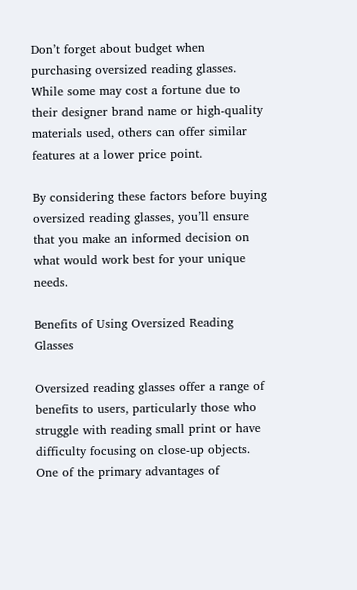Don’t forget about budget when purchasing oversized reading glasses. While some may cost a fortune due to their designer brand name or high-quality materials used, others can offer similar features at a lower price point.

By considering these factors before buying oversized reading glasses, you’ll ensure that you make an informed decision on what would work best for your unique needs.

Benefits of Using Oversized Reading Glasses

Oversized reading glasses offer a range of benefits to users, particularly those who struggle with reading small print or have difficulty focusing on close-up objects. One of the primary advantages of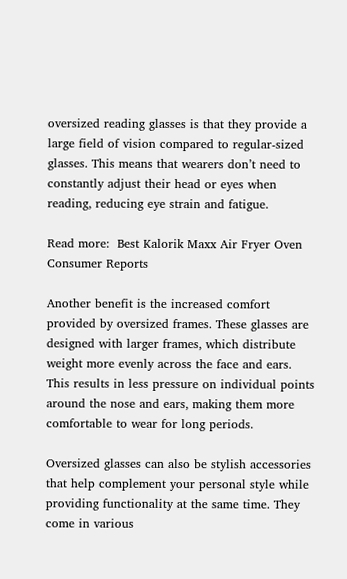oversized reading glasses is that they provide a large field of vision compared to regular-sized glasses. This means that wearers don’t need to constantly adjust their head or eyes when reading, reducing eye strain and fatigue.

Read more:  Best Kalorik Maxx Air Fryer Oven Consumer Reports

Another benefit is the increased comfort provided by oversized frames. These glasses are designed with larger frames, which distribute weight more evenly across the face and ears. This results in less pressure on individual points around the nose and ears, making them more comfortable to wear for long periods.

Oversized glasses can also be stylish accessories that help complement your personal style while providing functionality at the same time. They come in various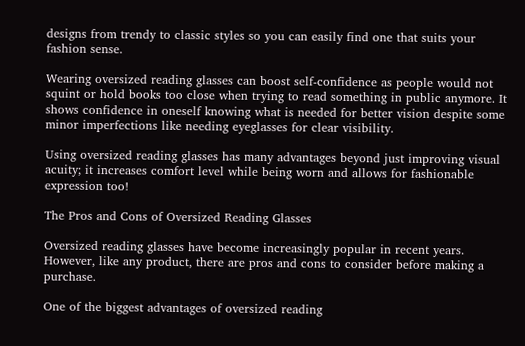designs from trendy to classic styles so you can easily find one that suits your fashion sense.

Wearing oversized reading glasses can boost self-confidence as people would not squint or hold books too close when trying to read something in public anymore. It shows confidence in oneself knowing what is needed for better vision despite some minor imperfections like needing eyeglasses for clear visibility.

Using oversized reading glasses has many advantages beyond just improving visual acuity; it increases comfort level while being worn and allows for fashionable expression too!

The Pros and Cons of Oversized Reading Glasses

Oversized reading glasses have become increasingly popular in recent years. However, like any product, there are pros and cons to consider before making a purchase.

One of the biggest advantages of oversized reading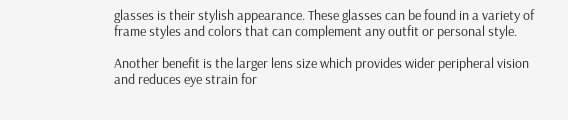glasses is their stylish appearance. These glasses can be found in a variety of frame styles and colors that can complement any outfit or personal style.

Another benefit is the larger lens size which provides wider peripheral vision and reduces eye strain for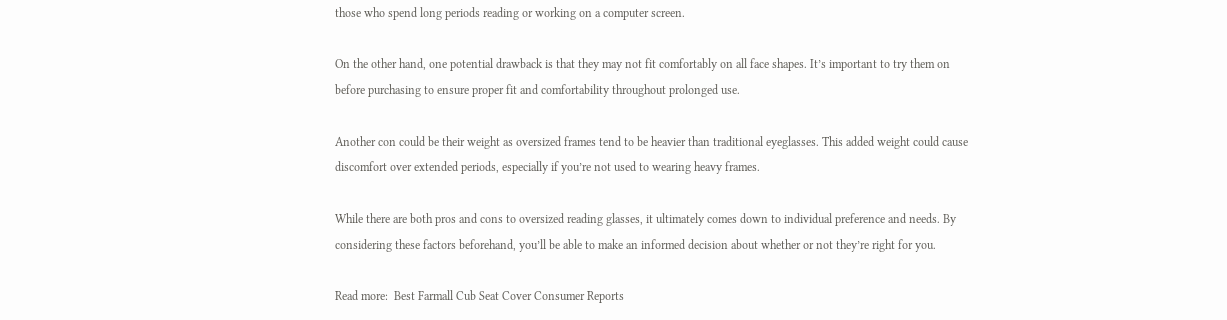those who spend long periods reading or working on a computer screen.

On the other hand, one potential drawback is that they may not fit comfortably on all face shapes. It’s important to try them on before purchasing to ensure proper fit and comfortability throughout prolonged use.

Another con could be their weight as oversized frames tend to be heavier than traditional eyeglasses. This added weight could cause discomfort over extended periods, especially if you’re not used to wearing heavy frames.

While there are both pros and cons to oversized reading glasses, it ultimately comes down to individual preference and needs. By considering these factors beforehand, you’ll be able to make an informed decision about whether or not they’re right for you.

Read more:  Best Farmall Cub Seat Cover Consumer Reports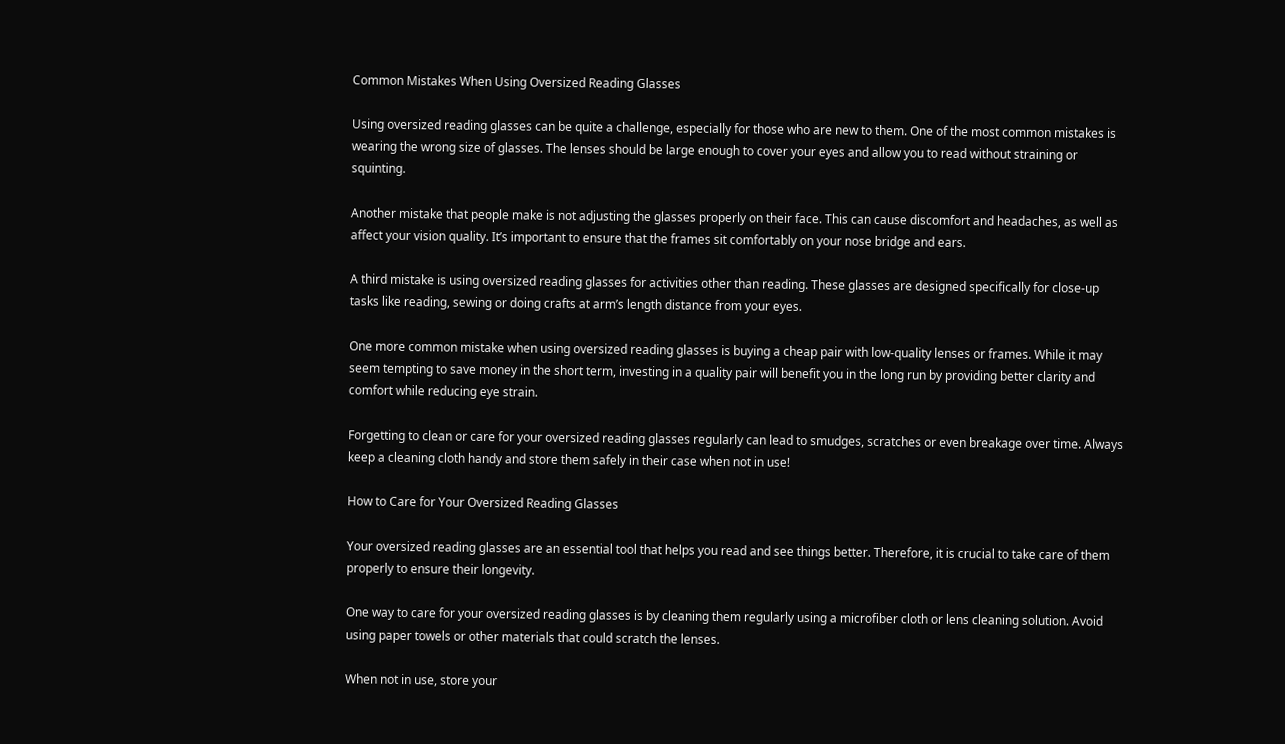Common Mistakes When Using Oversized Reading Glasses

Using oversized reading glasses can be quite a challenge, especially for those who are new to them. One of the most common mistakes is wearing the wrong size of glasses. The lenses should be large enough to cover your eyes and allow you to read without straining or squinting.

Another mistake that people make is not adjusting the glasses properly on their face. This can cause discomfort and headaches, as well as affect your vision quality. It’s important to ensure that the frames sit comfortably on your nose bridge and ears.

A third mistake is using oversized reading glasses for activities other than reading. These glasses are designed specifically for close-up tasks like reading, sewing or doing crafts at arm’s length distance from your eyes.

One more common mistake when using oversized reading glasses is buying a cheap pair with low-quality lenses or frames. While it may seem tempting to save money in the short term, investing in a quality pair will benefit you in the long run by providing better clarity and comfort while reducing eye strain.

Forgetting to clean or care for your oversized reading glasses regularly can lead to smudges, scratches or even breakage over time. Always keep a cleaning cloth handy and store them safely in their case when not in use!

How to Care for Your Oversized Reading Glasses

Your oversized reading glasses are an essential tool that helps you read and see things better. Therefore, it is crucial to take care of them properly to ensure their longevity.

One way to care for your oversized reading glasses is by cleaning them regularly using a microfiber cloth or lens cleaning solution. Avoid using paper towels or other materials that could scratch the lenses.

When not in use, store your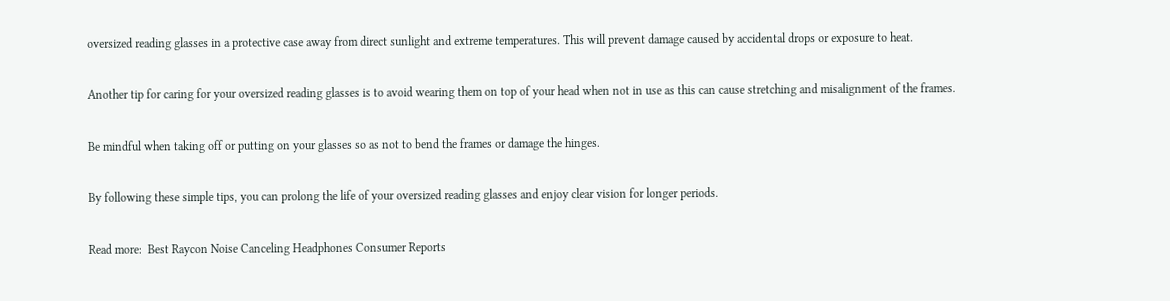oversized reading glasses in a protective case away from direct sunlight and extreme temperatures. This will prevent damage caused by accidental drops or exposure to heat.

Another tip for caring for your oversized reading glasses is to avoid wearing them on top of your head when not in use as this can cause stretching and misalignment of the frames.

Be mindful when taking off or putting on your glasses so as not to bend the frames or damage the hinges.

By following these simple tips, you can prolong the life of your oversized reading glasses and enjoy clear vision for longer periods.

Read more:  Best Raycon Noise Canceling Headphones Consumer Reports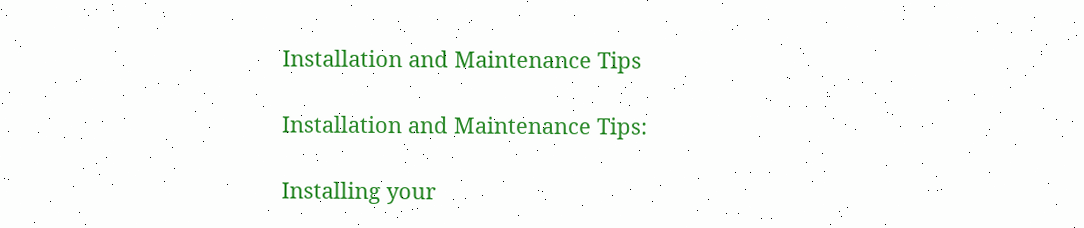Installation and Maintenance Tips

Installation and Maintenance Tips:

Installing your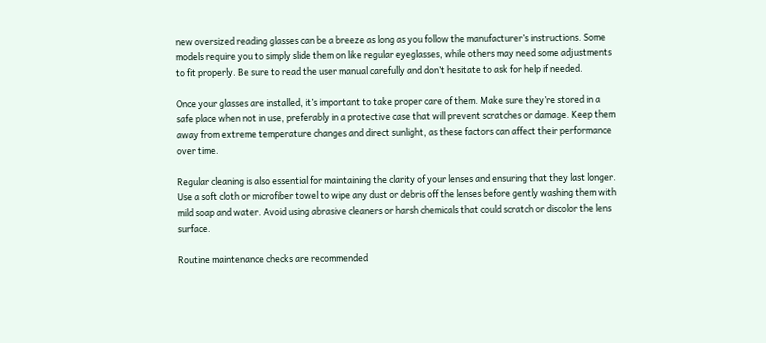new oversized reading glasses can be a breeze as long as you follow the manufacturer’s instructions. Some models require you to simply slide them on like regular eyeglasses, while others may need some adjustments to fit properly. Be sure to read the user manual carefully and don’t hesitate to ask for help if needed.

Once your glasses are installed, it’s important to take proper care of them. Make sure they’re stored in a safe place when not in use, preferably in a protective case that will prevent scratches or damage. Keep them away from extreme temperature changes and direct sunlight, as these factors can affect their performance over time.

Regular cleaning is also essential for maintaining the clarity of your lenses and ensuring that they last longer. Use a soft cloth or microfiber towel to wipe any dust or debris off the lenses before gently washing them with mild soap and water. Avoid using abrasive cleaners or harsh chemicals that could scratch or discolor the lens surface.

Routine maintenance checks are recommended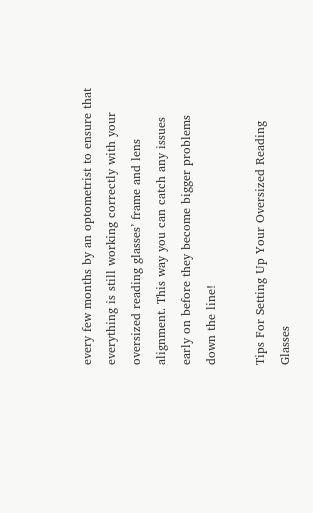every few months by an optometrist to ensure that everything is still working correctly with your oversized reading glasses’ frame and lens alignment. This way you can catch any issues early on before they become bigger problems down the line!

Tips For Setting Up Your Oversized Reading Glasses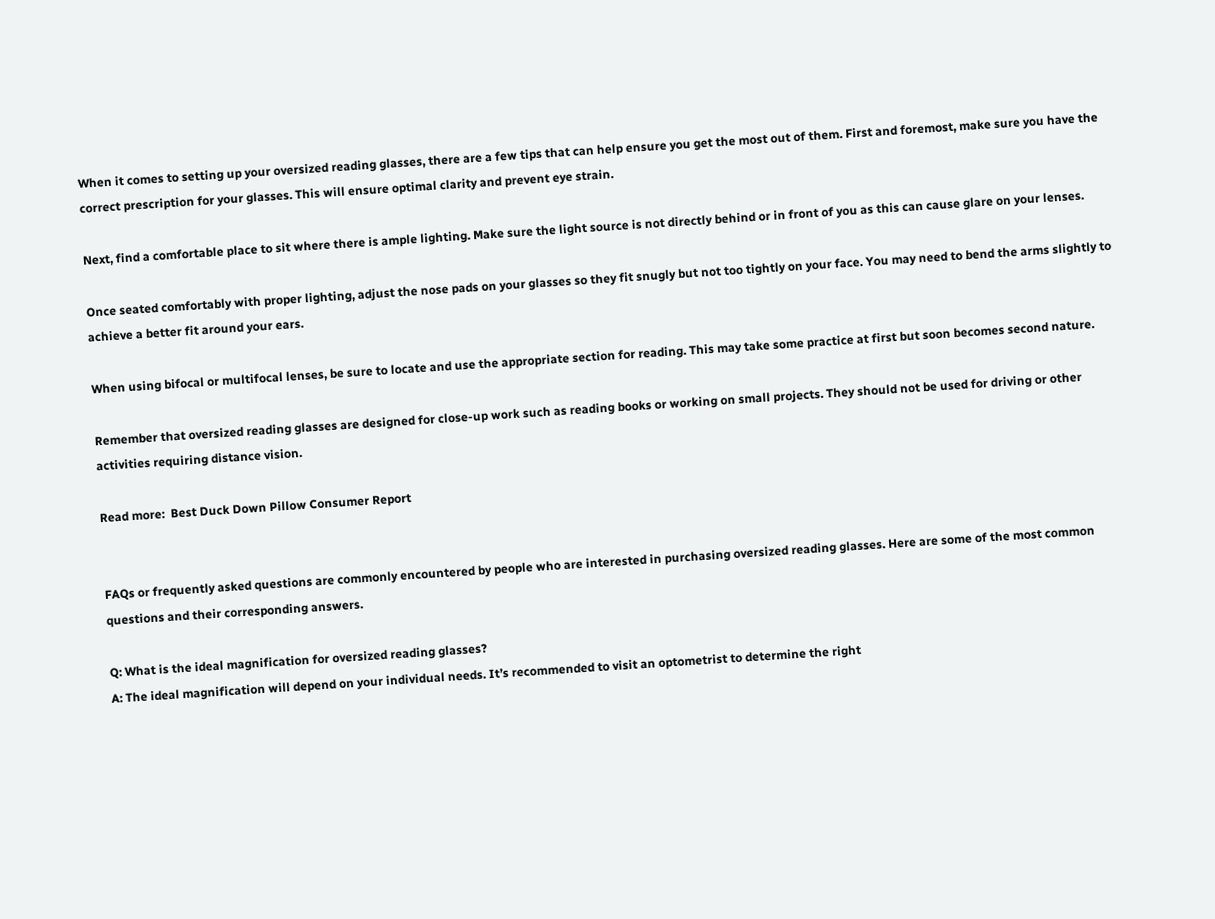When it comes to setting up your oversized reading glasses, there are a few tips that can help ensure you get the most out of them. First and foremost, make sure you have the correct prescription for your glasses. This will ensure optimal clarity and prevent eye strain.

Next, find a comfortable place to sit where there is ample lighting. Make sure the light source is not directly behind or in front of you as this can cause glare on your lenses.

Once seated comfortably with proper lighting, adjust the nose pads on your glasses so they fit snugly but not too tightly on your face. You may need to bend the arms slightly to achieve a better fit around your ears.

When using bifocal or multifocal lenses, be sure to locate and use the appropriate section for reading. This may take some practice at first but soon becomes second nature.

Remember that oversized reading glasses are designed for close-up work such as reading books or working on small projects. They should not be used for driving or other activities requiring distance vision.

Read more:  Best Duck Down Pillow Consumer Report


FAQs or frequently asked questions are commonly encountered by people who are interested in purchasing oversized reading glasses. Here are some of the most common questions and their corresponding answers.

Q: What is the ideal magnification for oversized reading glasses?
A: The ideal magnification will depend on your individual needs. It’s recommended to visit an optometrist to determine the right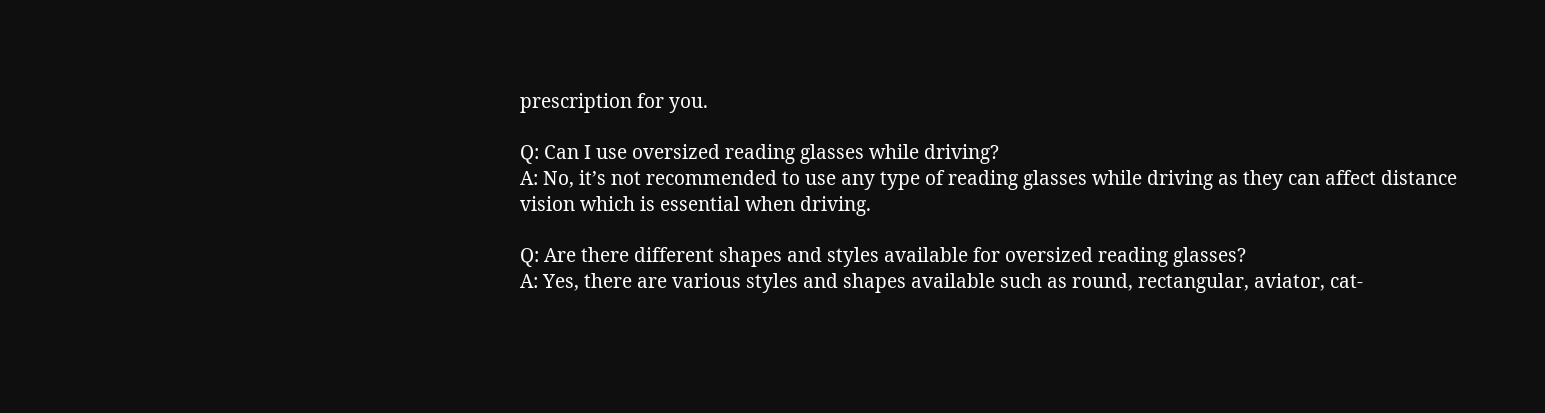prescription for you.

Q: Can I use oversized reading glasses while driving?
A: No, it’s not recommended to use any type of reading glasses while driving as they can affect distance vision which is essential when driving.

Q: Are there different shapes and styles available for oversized reading glasses?
A: Yes, there are various styles and shapes available such as round, rectangular, aviator, cat-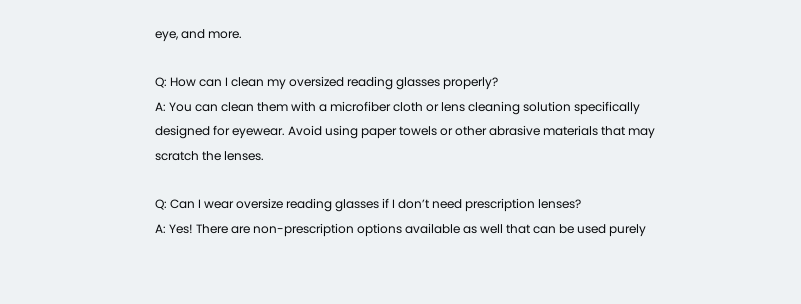eye, and more.

Q: How can I clean my oversized reading glasses properly?
A: You can clean them with a microfiber cloth or lens cleaning solution specifically designed for eyewear. Avoid using paper towels or other abrasive materials that may scratch the lenses.

Q: Can I wear oversize reading glasses if I don’t need prescription lenses?
A: Yes! There are non-prescription options available as well that can be used purely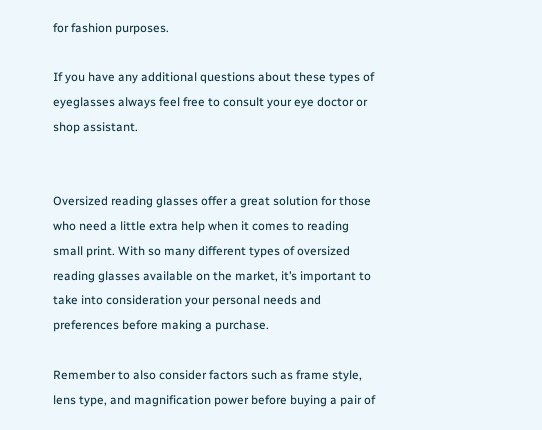for fashion purposes.

If you have any additional questions about these types of eyeglasses always feel free to consult your eye doctor or shop assistant.


Oversized reading glasses offer a great solution for those who need a little extra help when it comes to reading small print. With so many different types of oversized reading glasses available on the market, it’s important to take into consideration your personal needs and preferences before making a purchase.

Remember to also consider factors such as frame style, lens type, and magnification power before buying a pair of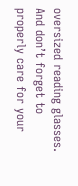oversized reading glasses. And don’t forget to properly care for your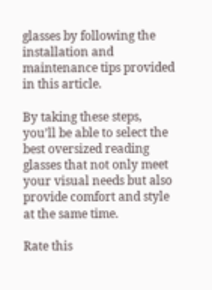glasses by following the installation and maintenance tips provided in this article.

By taking these steps, you’ll be able to select the best oversized reading glasses that not only meet your visual needs but also provide comfort and style at the same time.

Rate this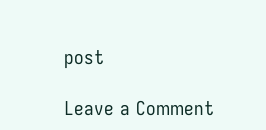post

Leave a Comment